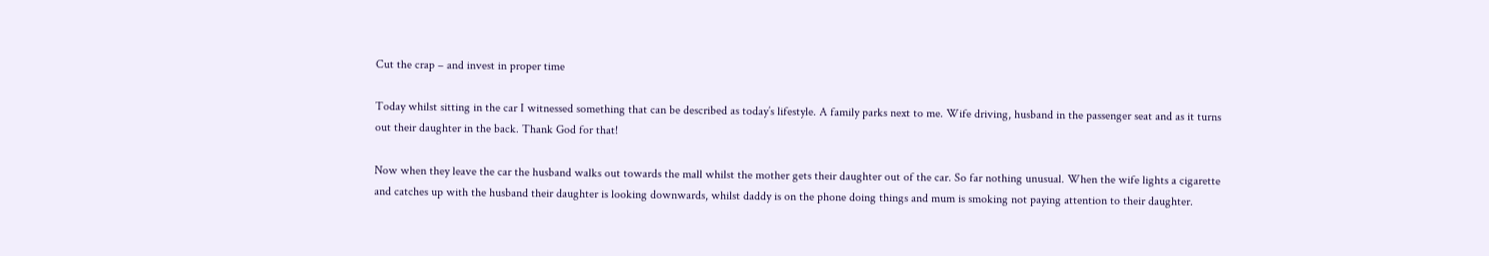Cut the crap – and invest in proper time

Today whilst sitting in the car I witnessed something that can be described as today’s lifestyle. A family parks next to me. Wife driving, husband in the passenger seat and as it turns out their daughter in the back. Thank God for that!

Now when they leave the car the husband walks out towards the mall whilst the mother gets their daughter out of the car. So far nothing unusual. When the wife lights a cigarette and catches up with the husband their daughter is looking downwards, whilst daddy is on the phone doing things and mum is smoking not paying attention to their daughter.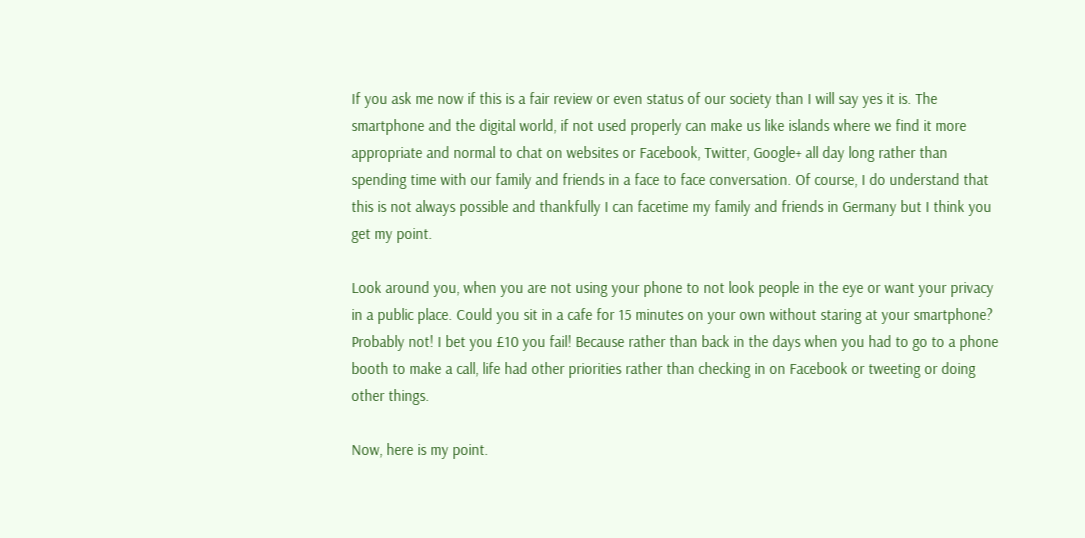If you ask me now if this is a fair review or even status of our society than I will say yes it is. The smartphone and the digital world, if not used properly can make us like islands where we find it more appropriate and normal to chat on websites or Facebook, Twitter, Google+ all day long rather than spending time with our family and friends in a face to face conversation. Of course, I do understand that this is not always possible and thankfully I can facetime my family and friends in Germany but I think you get my point.

Look around you, when you are not using your phone to not look people in the eye or want your privacy in a public place. Could you sit in a cafe for 15 minutes on your own without staring at your smartphone? Probably not! I bet you £10 you fail! Because rather than back in the days when you had to go to a phone booth to make a call, life had other priorities rather than checking in on Facebook or tweeting or doing other things.

Now, here is my point.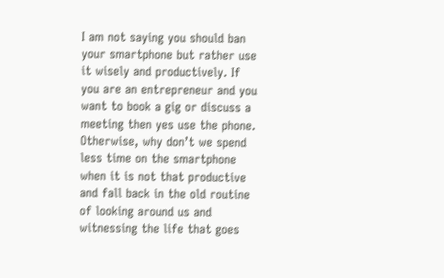I am not saying you should ban your smartphone but rather use it wisely and productively. If you are an entrepreneur and you want to book a gig or discuss a meeting then yes use the phone. Otherwise, why don’t we spend less time on the smartphone when it is not that productive and fall back in the old routine of looking around us and witnessing the life that goes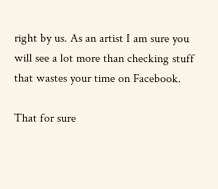right by us. As an artist I am sure you will see a lot more than checking stuff that wastes your time on Facebook.

That for sure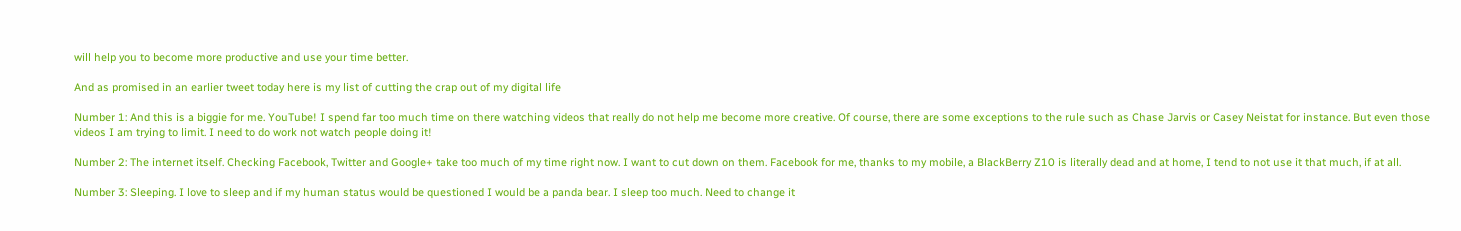will help you to become more productive and use your time better.

And as promised in an earlier tweet today here is my list of cutting the crap out of my digital life

Number 1: And this is a biggie for me. YouTube! I spend far too much time on there watching videos that really do not help me become more creative. Of course, there are some exceptions to the rule such as Chase Jarvis or Casey Neistat for instance. But even those videos I am trying to limit. I need to do work not watch people doing it!

Number 2: The internet itself. Checking Facebook, Twitter and Google+ take too much of my time right now. I want to cut down on them. Facebook for me, thanks to my mobile, a BlackBerry Z10 is literally dead and at home, I tend to not use it that much, if at all.

Number 3: Sleeping. I love to sleep and if my human status would be questioned I would be a panda bear. I sleep too much. Need to change it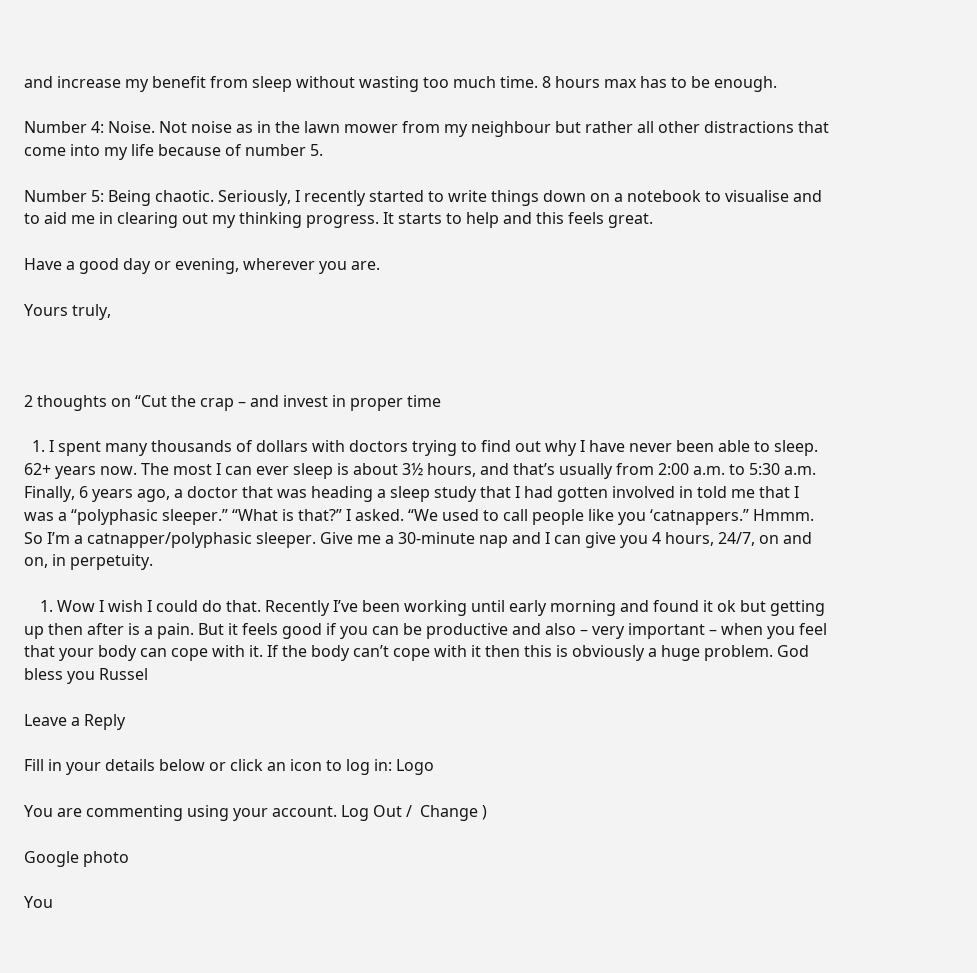and increase my benefit from sleep without wasting too much time. 8 hours max has to be enough.

Number 4: Noise. Not noise as in the lawn mower from my neighbour but rather all other distractions that come into my life because of number 5.

Number 5: Being chaotic. Seriously, I recently started to write things down on a notebook to visualise and to aid me in clearing out my thinking progress. It starts to help and this feels great.

Have a good day or evening, wherever you are.

Yours truly,



2 thoughts on “Cut the crap – and invest in proper time

  1. I spent many thousands of dollars with doctors trying to find out why I have never been able to sleep. 62+ years now. The most I can ever sleep is about 3½ hours, and that’s usually from 2:00 a.m. to 5:30 a.m. Finally, 6 years ago, a doctor that was heading a sleep study that I had gotten involved in told me that I was a “polyphasic sleeper.” “What is that?” I asked. “We used to call people like you ‘catnappers.” Hmmm. So I’m a catnapper/polyphasic sleeper. Give me a 30-minute nap and I can give you 4 hours, 24/7, on and on, in perpetuity.

    1. Wow I wish I could do that. Recently I’ve been working until early morning and found it ok but getting up then after is a pain. But it feels good if you can be productive and also – very important – when you feel that your body can cope with it. If the body can’t cope with it then this is obviously a huge problem. God bless you Russel

Leave a Reply

Fill in your details below or click an icon to log in: Logo

You are commenting using your account. Log Out /  Change )

Google photo

You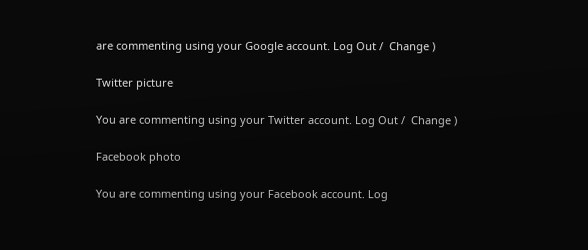are commenting using your Google account. Log Out /  Change )

Twitter picture

You are commenting using your Twitter account. Log Out /  Change )

Facebook photo

You are commenting using your Facebook account. Log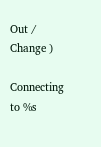Out /  Change )

Connecting to %s